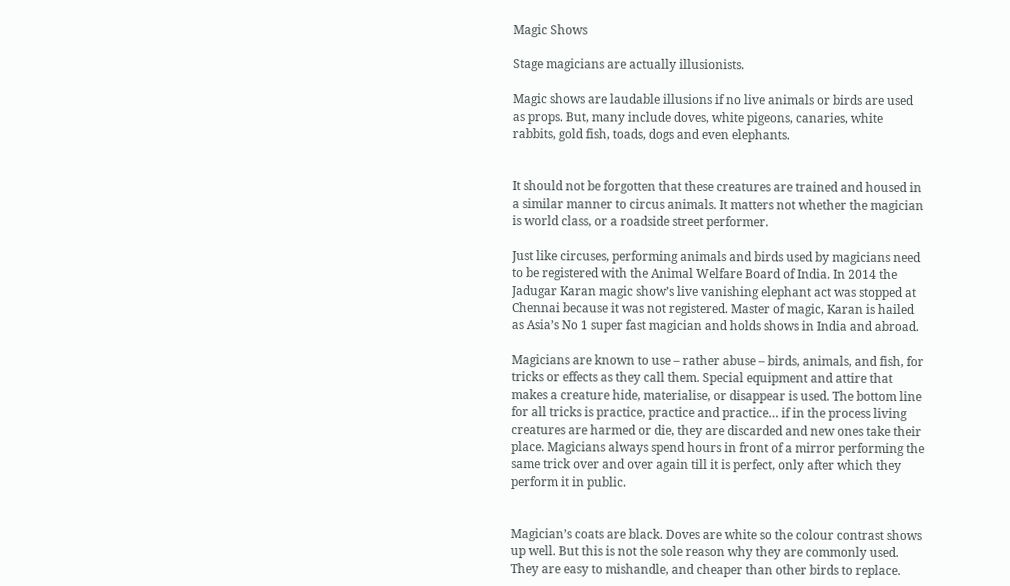Magic Shows

Stage magicians are actually illusionists.

Magic shows are laudable illusions if no live animals or birds are used as props. But, many include doves, white pigeons, canaries, white rabbits, gold fish, toads, dogs and even elephants.


It should not be forgotten that these creatures are trained and housed in a similar manner to circus animals. It matters not whether the magician is world class, or a roadside street performer.

Just like circuses, performing animals and birds used by magicians need to be registered with the Animal Welfare Board of India. In 2014 the Jadugar Karan magic show’s live vanishing elephant act was stopped at Chennai because it was not registered. Master of magic, Karan is hailed as Asia’s No 1 super fast magician and holds shows in India and abroad.

Magicians are known to use – rather abuse – birds, animals, and fish, for tricks or effects as they call them. Special equipment and attire that makes a creature hide, materialise, or disappear is used. The bottom line for all tricks is practice, practice and practice… if in the process living creatures are harmed or die, they are discarded and new ones take their place. Magicians always spend hours in front of a mirror performing the same trick over and over again till it is perfect, only after which they perform it in public.


Magician’s coats are black. Doves are white so the colour contrast shows up well. But this is not the sole reason why they are commonly used. They are easy to mishandle, and cheaper than other birds to replace.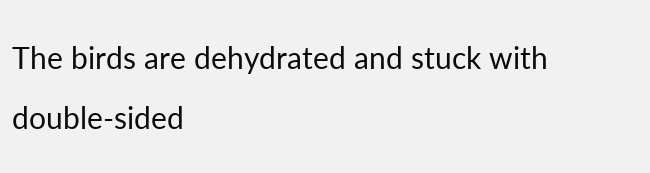The birds are dehydrated and stuck with double-sided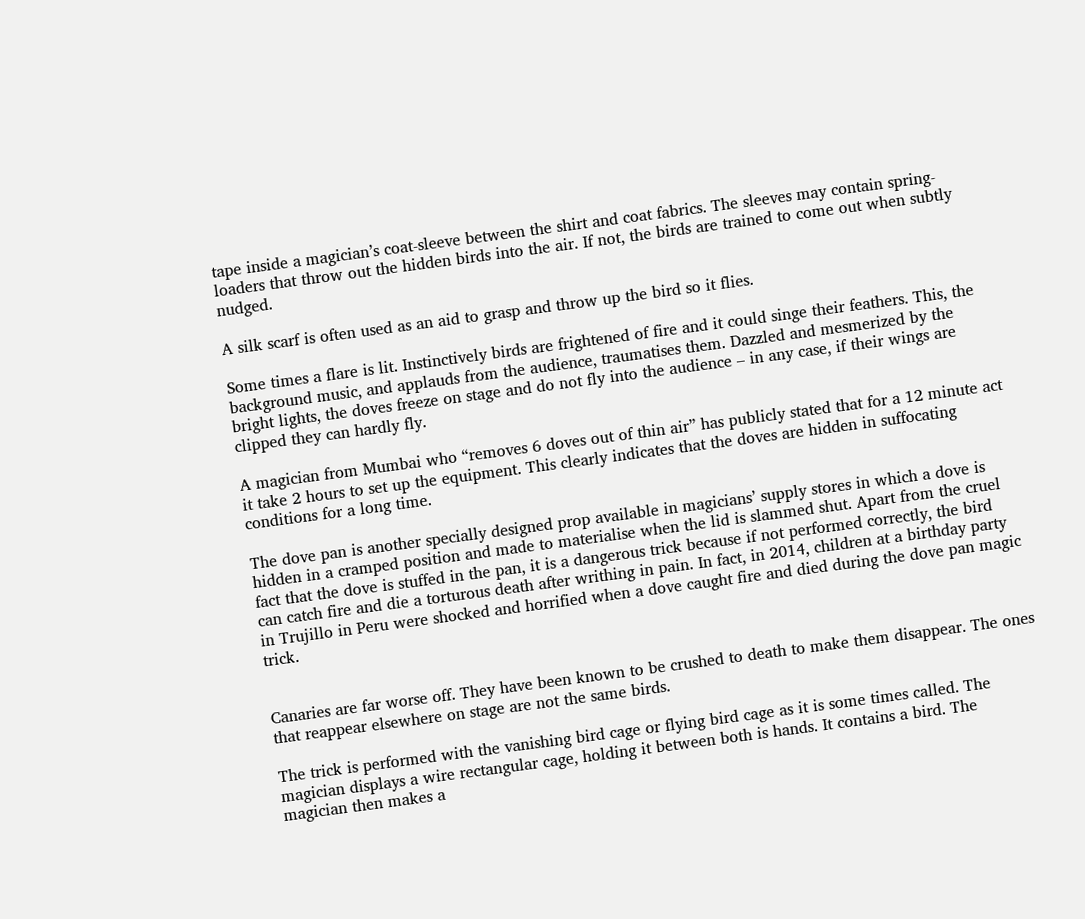tape inside a magician’s coat-sleeve between the shirt and coat fabrics. The sleeves may contain spring-loaders that throw out the hidden birds into the air. If not, the birds are trained to come out when subtly nudged.

A silk scarf is often used as an aid to grasp and throw up the bird so it flies.

Some times a flare is lit. Instinctively birds are frightened of fire and it could singe their feathers. This, the background music, and applauds from the audience, traumatises them. Dazzled and mesmerized by the bright lights, the doves freeze on stage and do not fly into the audience – in any case, if their wings are clipped they can hardly fly.

A magician from Mumbai who “removes 6 doves out of thin air” has publicly stated that for a 12 minute act it take 2 hours to set up the equipment. This clearly indicates that the doves are hidden in suffocating conditions for a long time.

The dove pan is another specially designed prop available in magicians’ supply stores in which a dove is hidden in a cramped position and made to materialise when the lid is slammed shut. Apart from the cruel fact that the dove is stuffed in the pan, it is a dangerous trick because if not performed correctly, the bird can catch fire and die a torturous death after writhing in pain. In fact, in 2014, children at a birthday party in Trujillo in Peru were shocked and horrified when a dove caught fire and died during the dove pan magic trick.


Canaries are far worse off. They have been known to be crushed to death to make them disappear. The ones that reappear elsewhere on stage are not the same birds.

The trick is performed with the vanishing bird cage or flying bird cage as it is some times called. The magician displays a wire rectangular cage, holding it between both is hands. It contains a bird. The magician then makes a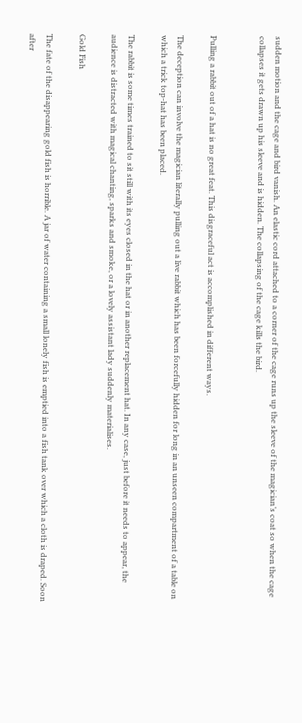sudden motion and the cage and bird vanish. An elastic cord attached to a corner of the cage runs up the sleeve of the magician’s coat so when the cage collapses it gets drawn up his sleeve and is hidden. The collapsing of the cage kills the bird.


Pulling a rabbit out of a hat is no great feat. This disgraceful act is accomplished in different ways.

The deception can involve the magician literally pulling out a live rabbit which has been forcefully hidden for long in an unseen compartment of a table on which a trick top-hat has been placed.

The rabbit is some times trained to sit still with its eyes closed in the hat or in another replacement hat. In any case, just before it needs to appear, the audience is distracted with magical chanting, sparks and smoke, or a lovely assistant lady suddenly materialises.

Gold Fish

The fate of the disappearing gold fish is horrible. A jar of water containing a small lonely fish is emptied into a fish tank over which a cloth is draped. Soon after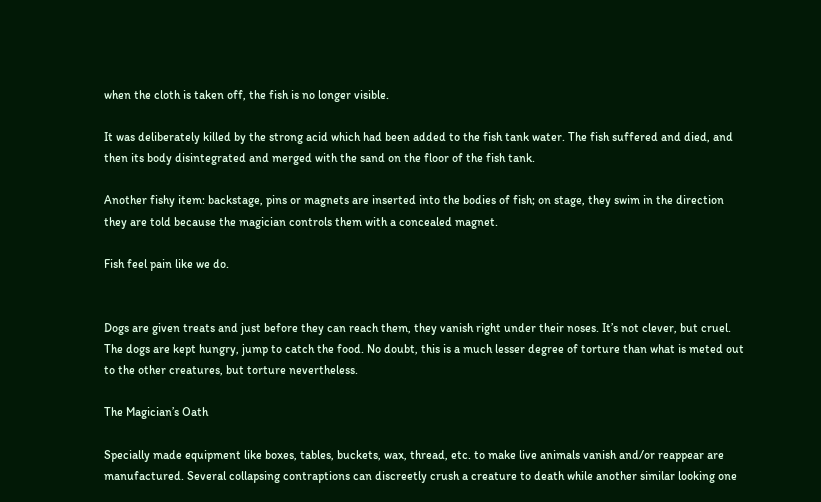when the cloth is taken off, the fish is no longer visible.

It was deliberately killed by the strong acid which had been added to the fish tank water. The fish suffered and died, and then its body disintegrated and merged with the sand on the floor of the fish tank.

Another fishy item: backstage, pins or magnets are inserted into the bodies of fish; on stage, they swim in the direction they are told because the magician controls them with a concealed magnet.

Fish feel pain like we do.


Dogs are given treats and just before they can reach them, they vanish right under their noses. It’s not clever, but cruel. The dogs are kept hungry, jump to catch the food. No doubt, this is a much lesser degree of torture than what is meted out to the other creatures, but torture nevertheless.

The Magician’s Oath

Specially made equipment like boxes, tables, buckets, wax, thread, etc. to make live animals vanish and/or reappear are manufactured. Several collapsing contraptions can discreetly crush a creature to death while another similar looking one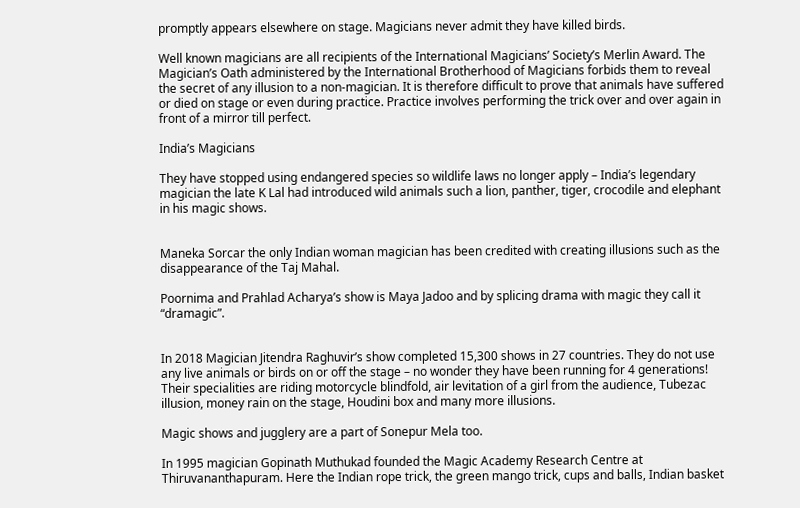promptly appears elsewhere on stage. Magicians never admit they have killed birds.

Well known magicians are all recipients of the International Magicians’ Society’s Merlin Award. The Magician’s Oath administered by the International Brotherhood of Magicians forbids them to reveal the secret of any illusion to a non-magician. It is therefore difficult to prove that animals have suffered or died on stage or even during practice. Practice involves performing the trick over and over again in front of a mirror till perfect.

India’s Magicians

They have stopped using endangered species so wildlife laws no longer apply – India’s legendary magician the late K Lal had introduced wild animals such a lion, panther, tiger, crocodile and elephant in his magic shows.


Maneka Sorcar the only Indian woman magician has been credited with creating illusions such as the disappearance of the Taj Mahal.

Poornima and Prahlad Acharya’s show is Maya Jadoo and by splicing drama with magic they call it “dramagic”.


In 2018 Magician Jitendra Raghuvir’s show completed 15,300 shows in 27 countries. They do not use any live animals or birds on or off the stage – no wonder they have been running for 4 generations! Their specialities are riding motorcycle blindfold, air levitation of a girl from the audience, Tubezac illusion, money rain on the stage, Houdini box and many more illusions.

Magic shows and jugglery are a part of Sonepur Mela too.

In 1995 magician Gopinath Muthukad founded the Magic Academy Research Centre at
Thiruvananthapuram. Here the Indian rope trick, the green mango trick, cups and balls, Indian basket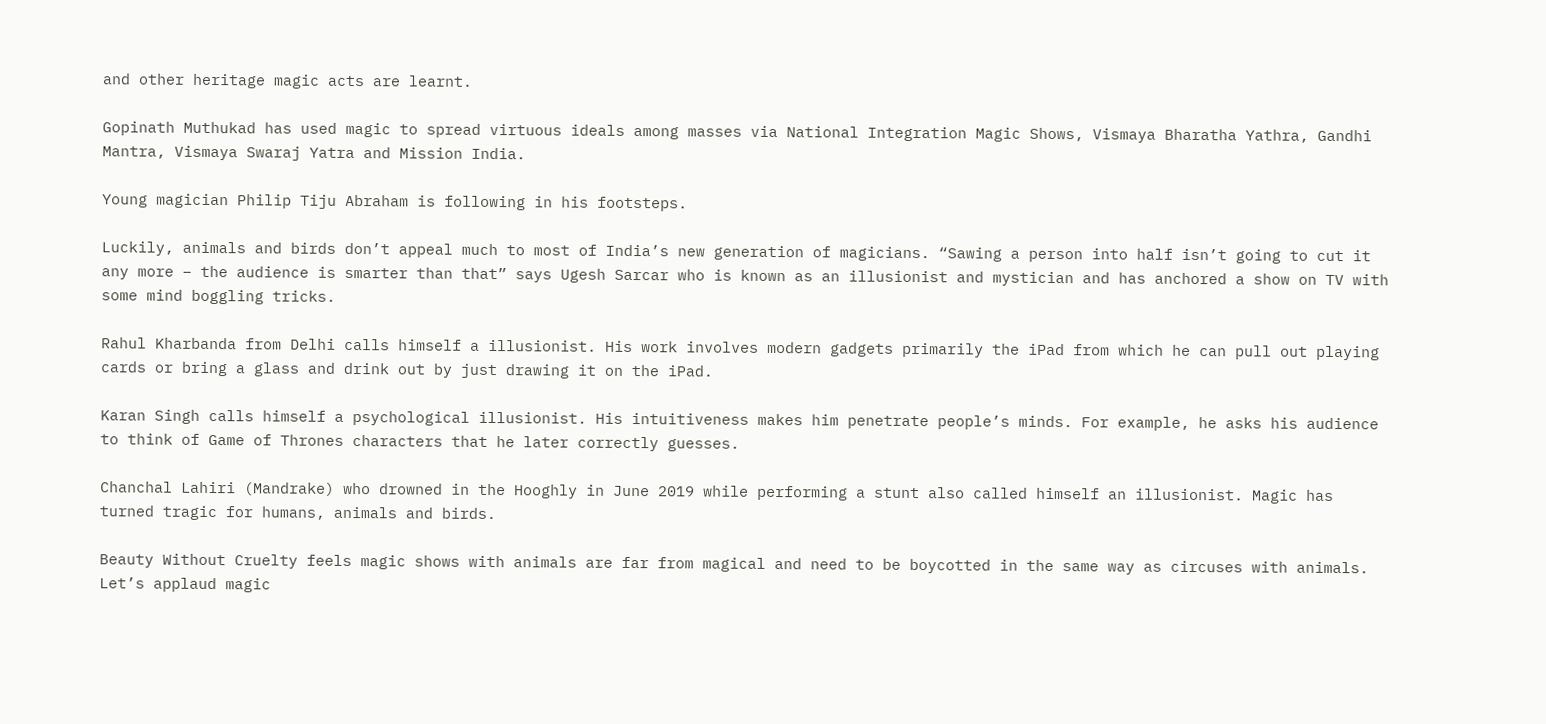and other heritage magic acts are learnt.

Gopinath Muthukad has used magic to spread virtuous ideals among masses via National Integration Magic Shows, Vismaya Bharatha Yathra, Gandhi Mantra, Vismaya Swaraj Yatra and Mission India.

Young magician Philip Tiju Abraham is following in his footsteps.

Luckily, animals and birds don’t appeal much to most of India’s new generation of magicians. “Sawing a person into half isn’t going to cut it any more – the audience is smarter than that” says Ugesh Sarcar who is known as an illusionist and mystician and has anchored a show on TV with some mind boggling tricks.

Rahul Kharbanda from Delhi calls himself a illusionist. His work involves modern gadgets primarily the iPad from which he can pull out playing cards or bring a glass and drink out by just drawing it on the iPad.

Karan Singh calls himself a psychological illusionist. His intuitiveness makes him penetrate people’s minds. For example, he asks his audience to think of Game of Thrones characters that he later correctly guesses.

Chanchal Lahiri (Mandrake) who drowned in the Hooghly in June 2019 while performing a stunt also called himself an illusionist. Magic has turned tragic for humans, animals and birds.

Beauty Without Cruelty feels magic shows with animals are far from magical and need to be boycotted in the same way as circuses with animals. Let’s applaud magic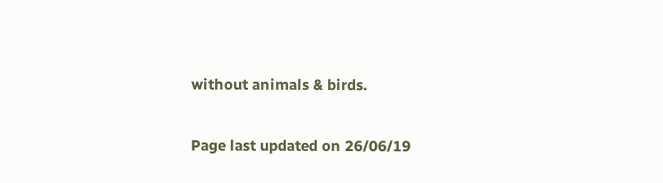without animals & birds.

Page last updated on 26/06/19